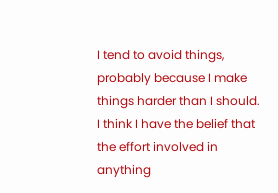I tend to avoid things, probably because I make things harder than I should. I think I have the belief that the effort involved in anything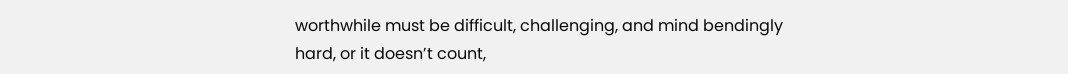worthwhile must be difficult, challenging, and mind bendingly hard, or it doesn’t count,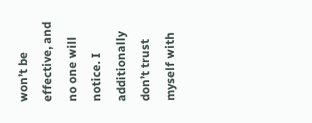won’t be effective, and no one will notice. I additionally don’t trust myself with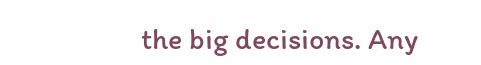the big decisions. Any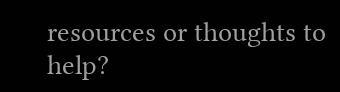resources or thoughts to help?